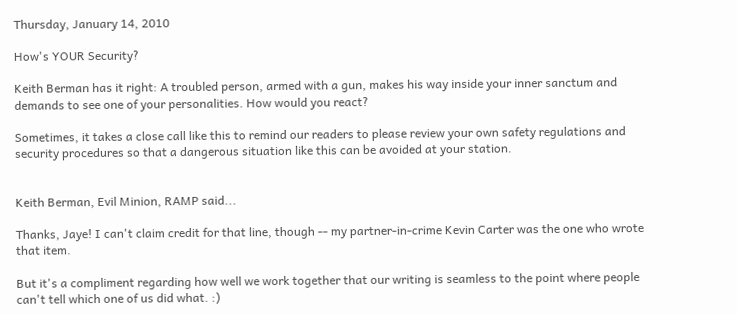Thursday, January 14, 2010

How's YOUR Security?

Keith Berman has it right: A troubled person, armed with a gun, makes his way inside your inner sanctum and demands to see one of your personalities. How would you react?

Sometimes, it takes a close call like this to remind our readers to please review your own safety regulations and security procedures so that a dangerous situation like this can be avoided at your station.


Keith Berman, Evil Minion, RAMP said...

Thanks, Jaye! I can't claim credit for that line, though -- my partner-in-crime Kevin Carter was the one who wrote that item.

But it's a compliment regarding how well we work together that our writing is seamless to the point where people can't tell which one of us did what. :)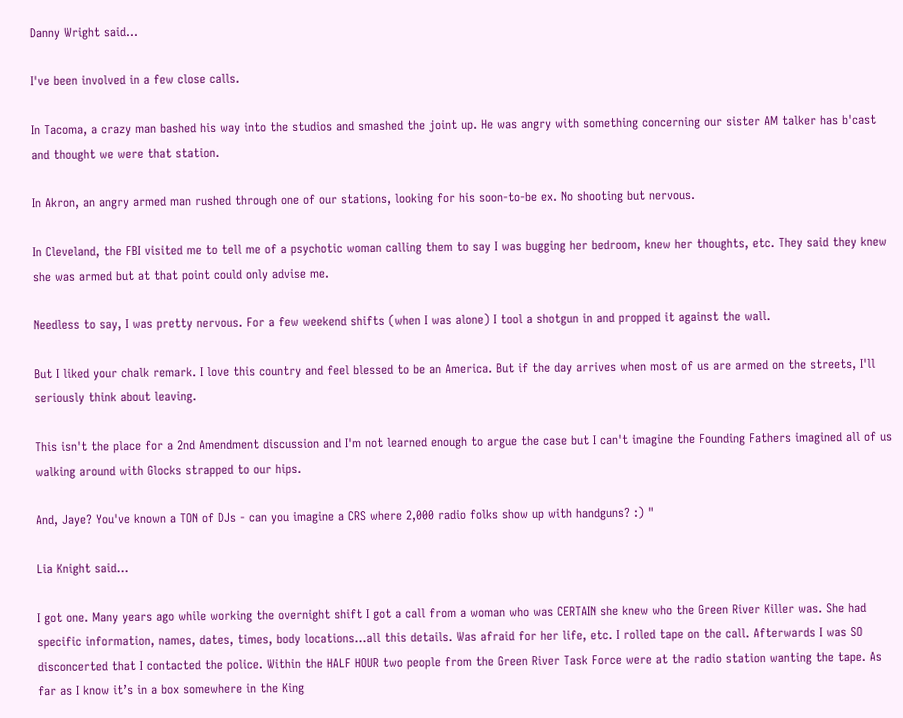Danny Wright said...

I've been involved in a few close calls.

In Tacoma, a crazy man bashed his way into the studios and smashed the joint up. He was angry with something concerning our sister AM talker has b'cast and thought we were that station.

In Akron, an angry armed man rushed through one of our stations, looking for his soon-to-be ex. No shooting but nervous.

In Cleveland, the FBI visited me to tell me of a psychotic woman calling them to say I was bugging her bedroom, knew her thoughts, etc. They said they knew she was armed but at that point could only advise me.

Needless to say, I was pretty nervous. For a few weekend shifts (when I was alone) I tool a shotgun in and propped it against the wall.

But I liked your chalk remark. I love this country and feel blessed to be an America. But if the day arrives when most of us are armed on the streets, I'll seriously think about leaving.

This isn't the place for a 2nd Amendment discussion and I'm not learned enough to argue the case but I can't imagine the Founding Fathers imagined all of us walking around with Glocks strapped to our hips.

And, Jaye? You've known a TON of DJs - can you imagine a CRS where 2,000 radio folks show up with handguns? :) "

Lia Knight said...

I got one. Many years ago while working the overnight shift I got a call from a woman who was CERTAIN she knew who the Green River Killer was. She had specific information, names, dates, times, body locations…all this details. Was afraid for her life, etc. I rolled tape on the call. Afterwards I was SO disconcerted that I contacted the police. Within the HALF HOUR two people from the Green River Task Force were at the radio station wanting the tape. As far as I know it’s in a box somewhere in the King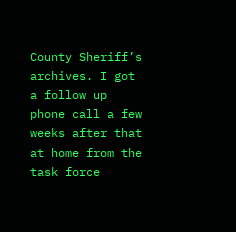County Sheriff’s archives. I got a follow up phone call a few weeks after that at home from the task force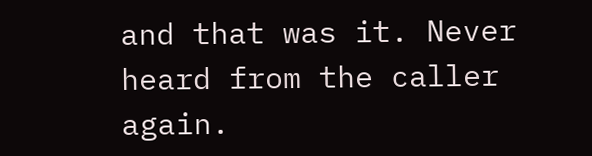and that was it. Never heard from the caller again.